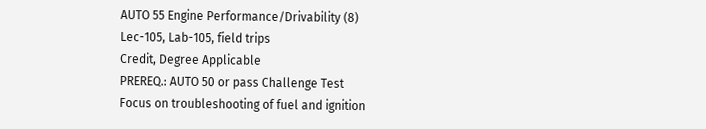AUTO 55 Engine Performance/Drivability (8)
Lec-105, Lab-105, field trips
Credit, Degree Applicable
PREREQ.: AUTO 50 or pass Challenge Test
Focus on troubleshooting of fuel and ignition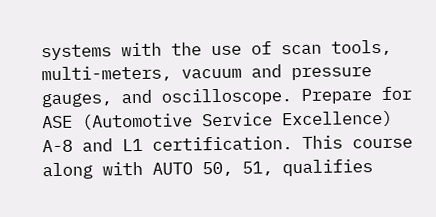systems with the use of scan tools, multi-meters, vacuum and pressure gauges, and oscilloscope. Prepare for ASE (Automotive Service Excellence) A-8 and L1 certification. This course along with AUTO 50, 51, qualifies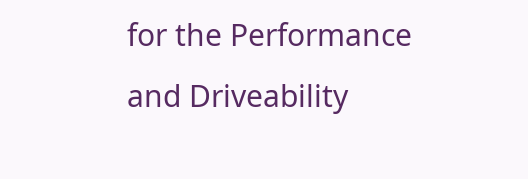for the Performance and Driveability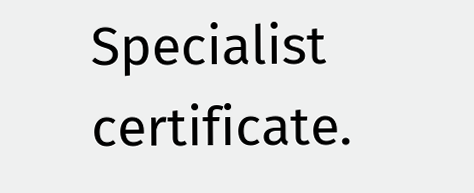Specialist certificate.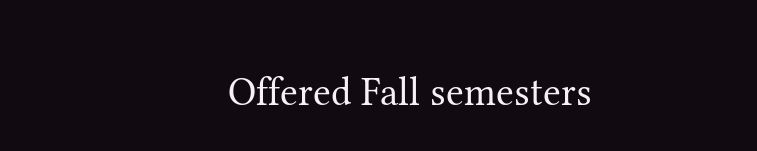Offered Fall semesters